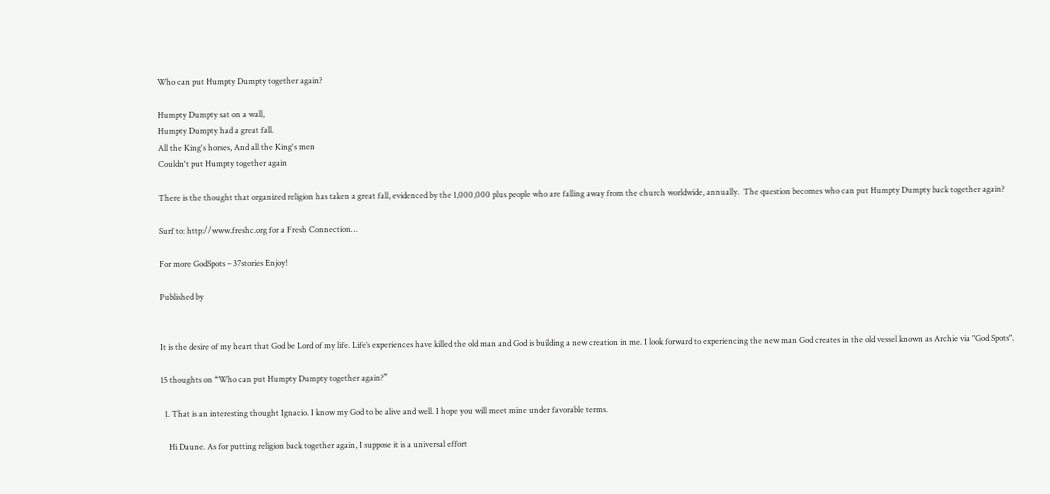Who can put Humpty Dumpty together again?

Humpty Dumpty sat on a wall,
Humpty Dumpty had a great fall.
All the King's horses, And all the King's men
Couldn't put Humpty together again

There is the thought that organized religion has taken a great fall, evidenced by the 1,000,000 plus people who are falling away from the church worldwide, annually.  The question becomes who can put Humpty Dumpty back together again?

Surf to: http://www.freshc.org for a Fresh Connection…

For more GodSpots – 37stories Enjoy!

Published by


It is the desire of my heart that God be Lord of my life. Life’s experiences have killed the old man and God is building a new creation in me. I look forward to experiencing the new man God creates in the old vessel known as Archie via "God Spots".

15 thoughts on “Who can put Humpty Dumpty together again?”

  1. That is an interesting thought Ignacio. I know my God to be alive and well. I hope you will meet mine under favorable terms.

    Hi Daune. As for putting religion back together again, I suppose it is a universal effort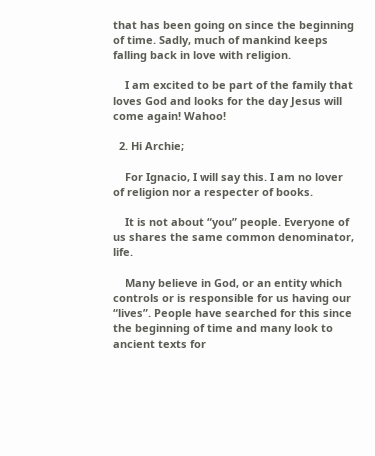that has been going on since the beginning of time. Sadly, much of mankind keeps falling back in love with religion.

    I am excited to be part of the family that loves God and looks for the day Jesus will come again! Wahoo!

  2. Hi Archie;

    For Ignacio, I will say this. I am no lover of religion nor a respecter of books.

    It is not about “you” people. Everyone of us shares the same common denominator, life.

    Many believe in God, or an entity which controls or is responsible for us having our “lives”. People have searched for this since the beginning of time and many look to ancient texts for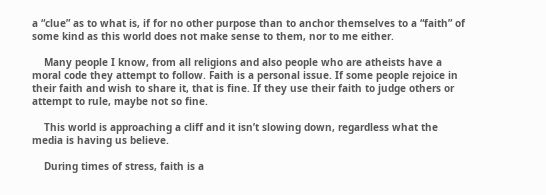a “clue” as to what is, if for no other purpose than to anchor themselves to a “faith” of some kind as this world does not make sense to them, nor to me either.

    Many people I know, from all religions and also people who are atheists have a moral code they attempt to follow. Faith is a personal issue. If some people rejoice in their faith and wish to share it, that is fine. If they use their faith to judge others or attempt to rule, maybe not so fine.

    This world is approaching a cliff and it isn’t slowing down, regardless what the media is having us believe.

    During times of stress, faith is a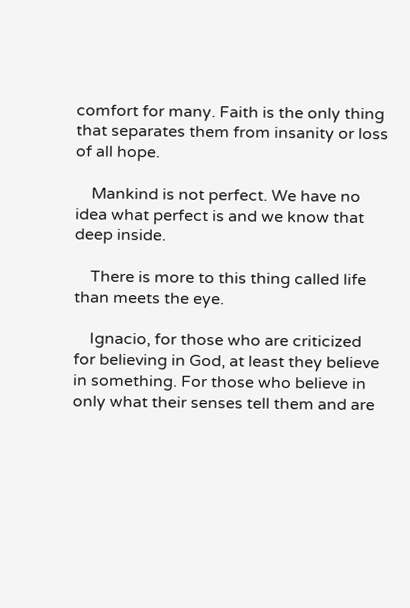comfort for many. Faith is the only thing that separates them from insanity or loss of all hope.

    Mankind is not perfect. We have no idea what perfect is and we know that deep inside.

    There is more to this thing called life than meets the eye.

    Ignacio, for those who are criticized for believing in God, at least they believe in something. For those who believe in only what their senses tell them and are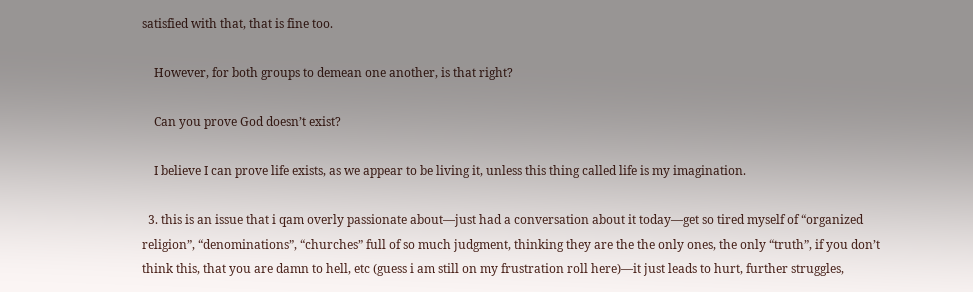satisfied with that, that is fine too.

    However, for both groups to demean one another, is that right?

    Can you prove God doesn’t exist?

    I believe I can prove life exists, as we appear to be living it, unless this thing called life is my imagination.

  3. this is an issue that i qam overly passionate about—just had a conversation about it today—get so tired myself of “organized religion”, “denominations”, “churches” full of so much judgment, thinking they are the the only ones, the only “truth”, if you don’t think this, that you are damn to hell, etc (guess i am still on my frustration roll here)—it just leads to hurt, further struggles,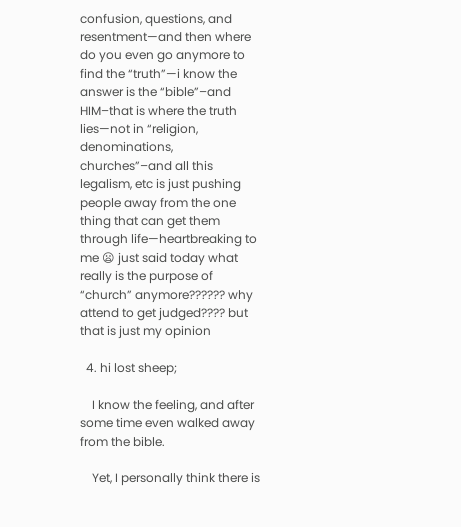confusion, questions, and resentment—and then where do you even go anymore to find the “truth”—i know the answer is the “bible”–and HIM–that is where the truth lies—not in “religion, denominations, churches”–and all this legalism, etc is just pushing people away from the one thing that can get them through life—heartbreaking to me 😦 just said today what really is the purpose of “church” anymore?????? why attend to get judged???? but that is just my opinion

  4. hi lost sheep;

    I know the feeling, and after some time even walked away from the bible.

    Yet, I personally think there is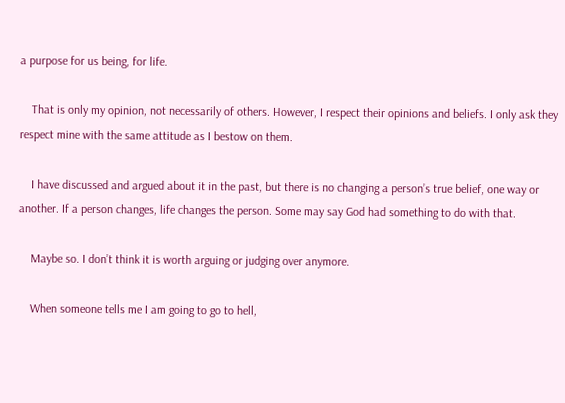a purpose for us being, for life.

    That is only my opinion, not necessarily of others. However, I respect their opinions and beliefs. I only ask they respect mine with the same attitude as I bestow on them.

    I have discussed and argued about it in the past, but there is no changing a person’s true belief, one way or another. If a person changes, life changes the person. Some may say God had something to do with that.

    Maybe so. I don’t think it is worth arguing or judging over anymore.

    When someone tells me I am going to go to hell,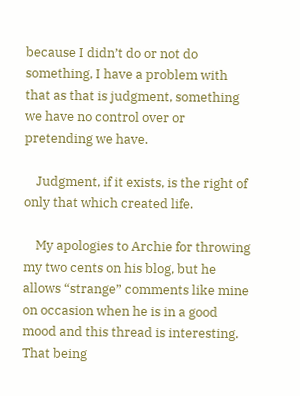because I didn’t do or not do something, I have a problem with that as that is judgment, something we have no control over or pretending we have.

    Judgment, if it exists, is the right of only that which created life.

    My apologies to Archie for throwing my two cents on his blog, but he allows “strange” comments like mine on occasion when he is in a good mood and this thread is interesting. That being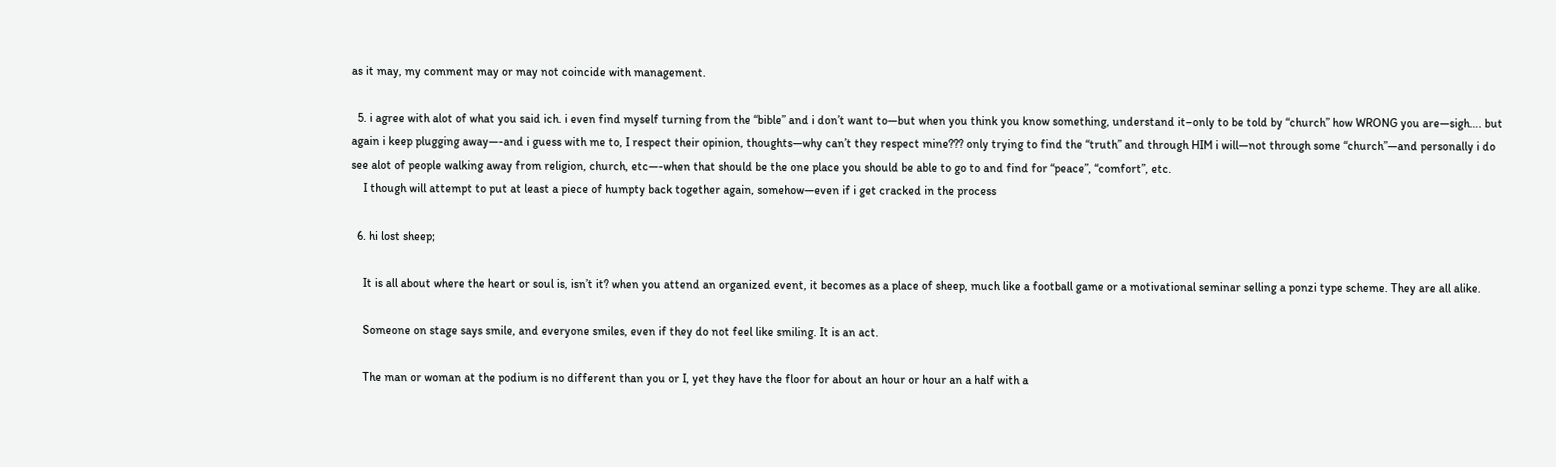as it may, my comment may or may not coincide with management.

  5. i agree with alot of what you said ich. i even find myself turning from the “bible” and i don’t want to—but when you think you know something, understand it–only to be told by “church” how WRONG you are—sigh…. but again i keep plugging away—-and i guess with me to, I respect their opinion, thoughts—why can’t they respect mine??? only trying to find the “truth” and through HIM i will—not through some “church”—and personally i do see alot of people walking away from religion, church, etc—-when that should be the one place you should be able to go to and find for “peace”, “comfort”, etc.
    I though will attempt to put at least a piece of humpty back together again, somehow—even if i get cracked in the process

  6. hi lost sheep;

    It is all about where the heart or soul is, isn’t it? when you attend an organized event, it becomes as a place of sheep, much like a football game or a motivational seminar selling a ponzi type scheme. They are all alike.

    Someone on stage says smile, and everyone smiles, even if they do not feel like smiling. It is an act.

    The man or woman at the podium is no different than you or I, yet they have the floor for about an hour or hour an a half with a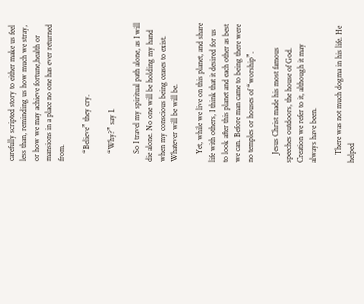carefully scripted story to either make us feel less than, reminding us how much we stray, or how we may achieve fortune,health or mansions in a place no one has ever returned from.

    “Believe” they cry.

    “Why?” say I.

    So I travel my spiritual path alone, as I will die alone. No one will be holding my hand when my conscious being ceases to exist. Whatever will be will be.

    Yet, while we live on this planet, and share life with others, I think that it desired for us to look after this planet and each other as best we can. Before man came to being there were no temples or houses of “worship”.

    Jesus Christ made his most famous speeches outdoors, the house of God. Creation we refer to it, although it may always have been.

    There was not much dogma in his life. He helped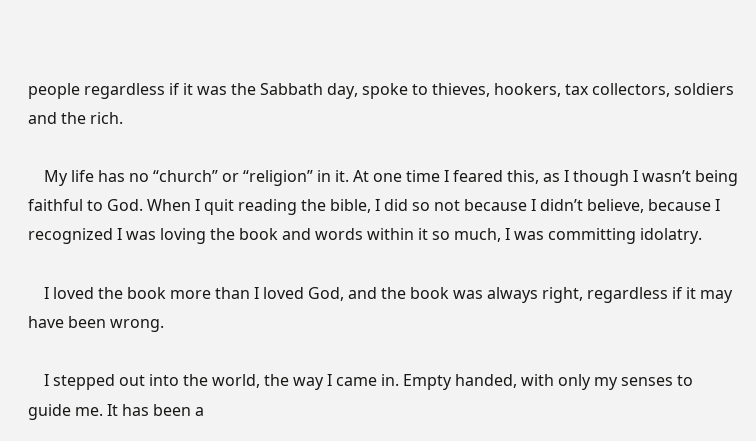people regardless if it was the Sabbath day, spoke to thieves, hookers, tax collectors, soldiers and the rich.

    My life has no “church” or “religion” in it. At one time I feared this, as I though I wasn’t being faithful to God. When I quit reading the bible, I did so not because I didn’t believe, because I recognized I was loving the book and words within it so much, I was committing idolatry.

    I loved the book more than I loved God, and the book was always right, regardless if it may have been wrong.

    I stepped out into the world, the way I came in. Empty handed, with only my senses to guide me. It has been a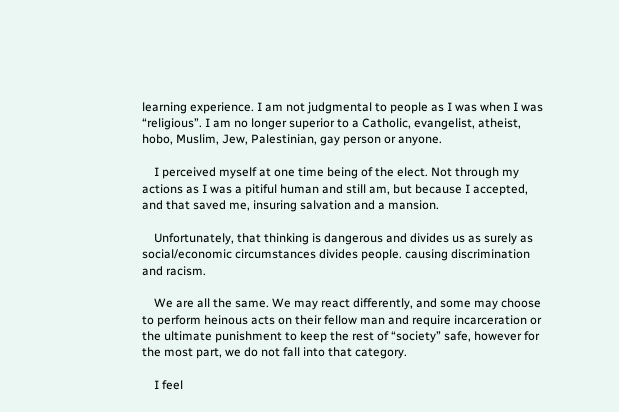learning experience. I am not judgmental to people as I was when I was “religious”. I am no longer superior to a Catholic, evangelist, atheist, hobo, Muslim, Jew, Palestinian, gay person or anyone.

    I perceived myself at one time being of the elect. Not through my actions as I was a pitiful human and still am, but because I accepted, and that saved me, insuring salvation and a mansion.

    Unfortunately, that thinking is dangerous and divides us as surely as social/economic circumstances divides people. causing discrimination and racism.

    We are all the same. We may react differently, and some may choose to perform heinous acts on their fellow man and require incarceration or the ultimate punishment to keep the rest of “society” safe, however for the most part, we do not fall into that category.

    I feel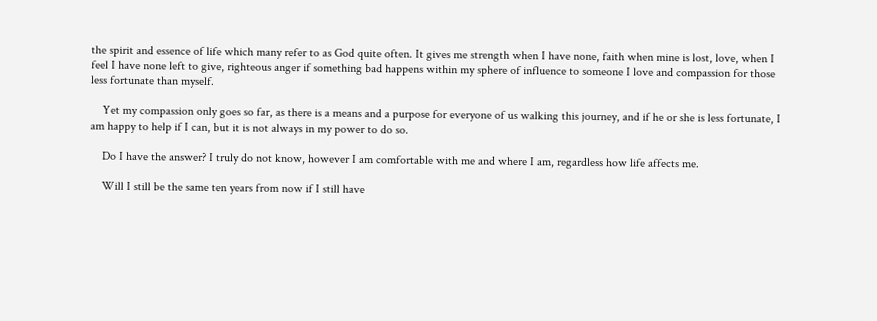the spirit and essence of life which many refer to as God quite often. It gives me strength when I have none, faith when mine is lost, love, when I feel I have none left to give, righteous anger if something bad happens within my sphere of influence to someone I love and compassion for those less fortunate than myself.

    Yet my compassion only goes so far, as there is a means and a purpose for everyone of us walking this journey, and if he or she is less fortunate, I am happy to help if I can, but it is not always in my power to do so.

    Do I have the answer? I truly do not know, however I am comfortable with me and where I am, regardless how life affects me.

    Will I still be the same ten years from now if I still have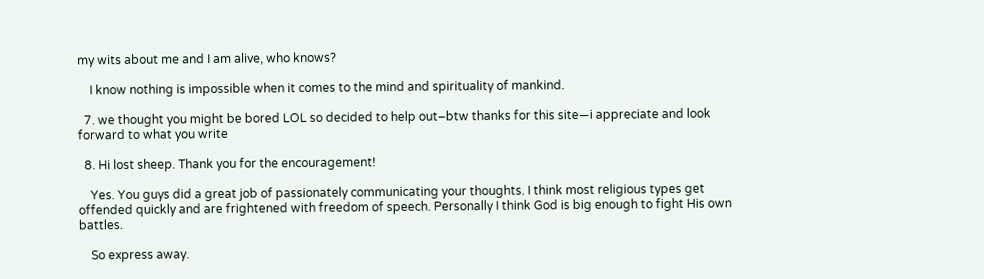my wits about me and I am alive, who knows?

    I know nothing is impossible when it comes to the mind and spirituality of mankind.

  7. we thought you might be bored LOL so decided to help out–btw thanks for this site—i appreciate and look forward to what you write

  8. Hi lost sheep. Thank you for the encouragement!

    Yes. You guys did a great job of passionately communicating your thoughts. I think most religious types get offended quickly and are frightened with freedom of speech. Personally I think God is big enough to fight His own battles.

    So express away.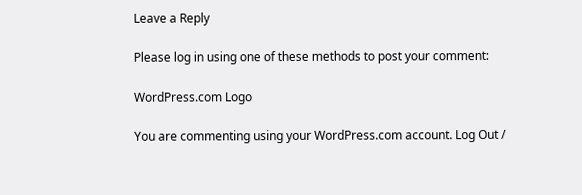Leave a Reply

Please log in using one of these methods to post your comment:

WordPress.com Logo

You are commenting using your WordPress.com account. Log Out /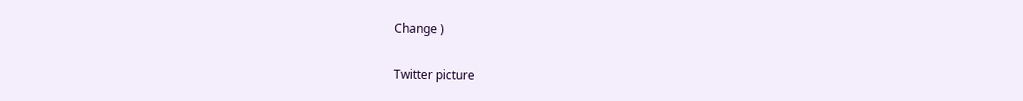Change )

Twitter picture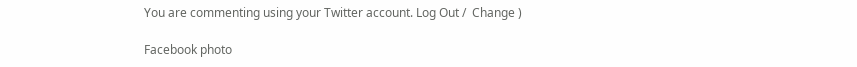You are commenting using your Twitter account. Log Out /  Change )

Facebook photo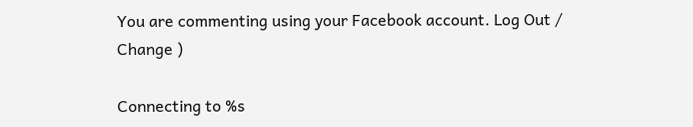You are commenting using your Facebook account. Log Out /  Change )

Connecting to %s